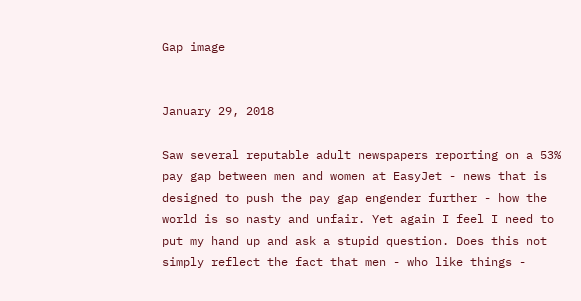Gap image


January 29, 2018

Saw several reputable adult newspapers reporting on a 53% pay gap between men and women at EasyJet - news that is designed to push the pay gap engender further - how the world is so nasty and unfair. Yet again I feel I need to put my hand up and ask a stupid question. Does this not simply reflect the fact that men - who like things -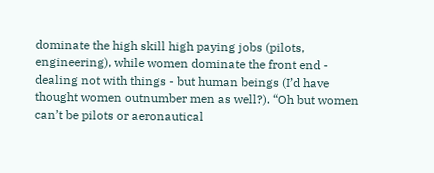dominate the high skill high paying jobs (pilots, engineering), while women dominate the front end - dealing not with things - but human beings (I’d have thought women outnumber men as well?). “Oh but women can’t be pilots or aeronautical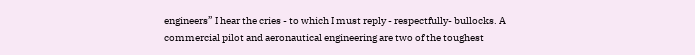engineers” I hear the cries - to which I must reply - respectfully- bullocks. A commercial pilot and aeronautical engineering are two of the toughest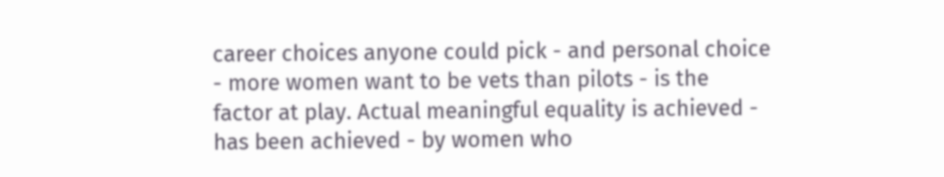career choices anyone could pick - and personal choice - more women want to be vets than pilots - is the factor at play. Actual meaningful equality is achieved - has been achieved - by women who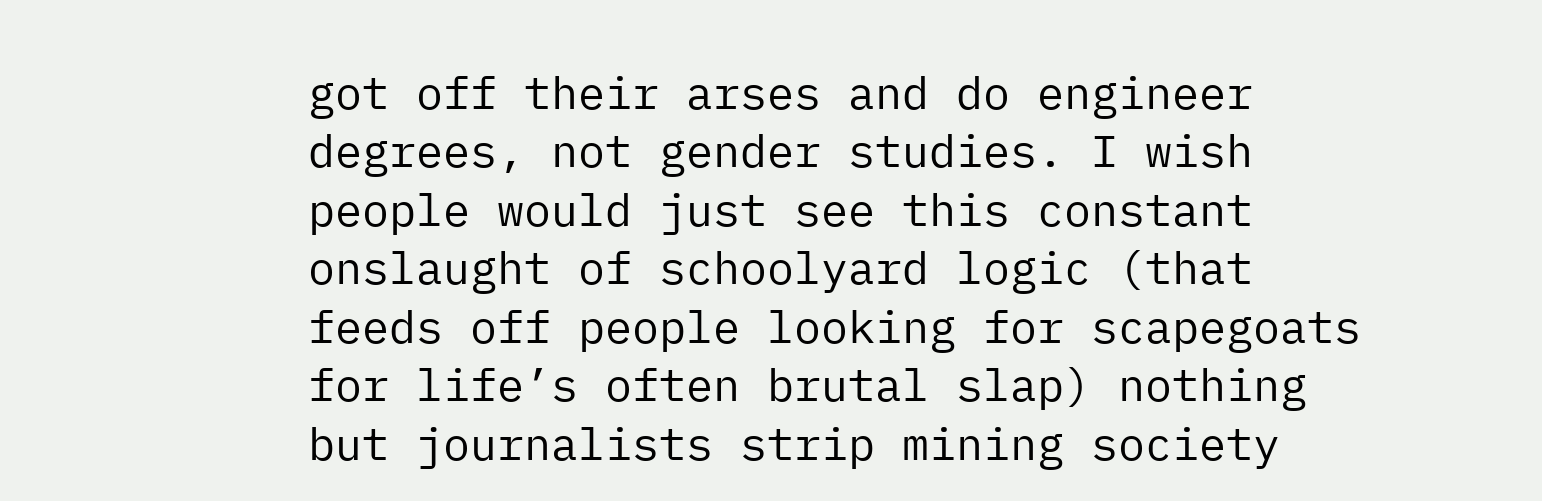got off their arses and do engineer degrees, not gender studies. I wish people would just see this constant onslaught of schoolyard logic (that feeds off people looking for scapegoats for life’s often brutal slap) nothing but journalists strip mining society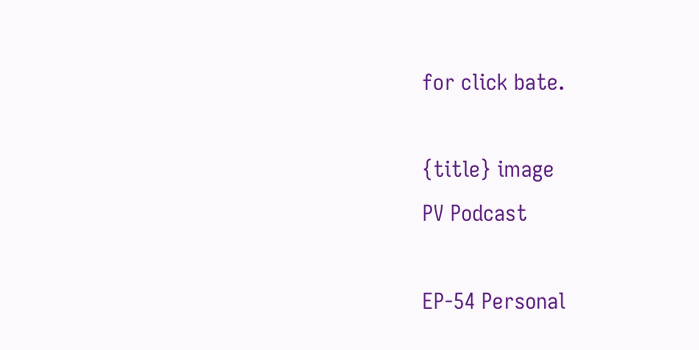for click bate.

{title} image
PV Podcast

EP-54 Personal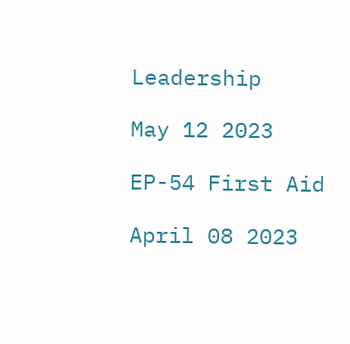Leadership

May 12 2023

EP-54 First Aid

April 08 2023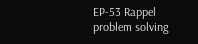EP-53 Rappel problem solving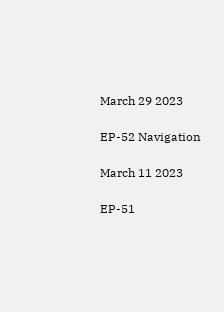March 29 2023

EP-52 Navigation

March 11 2023

EP-51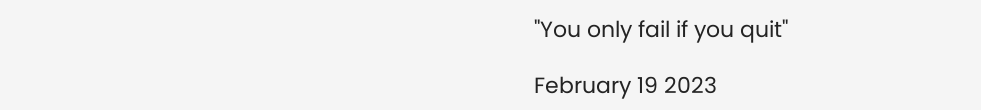"You only fail if you quit"

February 19 2023